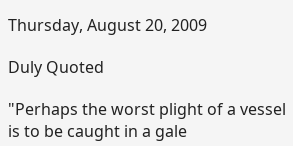Thursday, August 20, 2009

Duly Quoted

"Perhaps the worst plight of a vessel is to be caught in a gale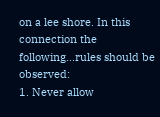on a lee shore. In this connection the following...rules should be observed:
1. Never allow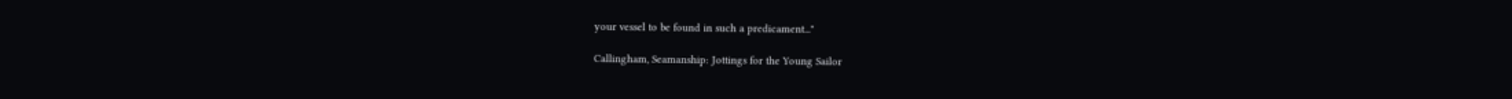your vessel to be found in such a predicament..."

Callingham, Seamanship: Jottings for the Young Sailor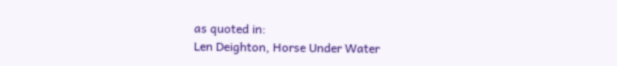as quoted in:
Len Deighton, Horse Under Water